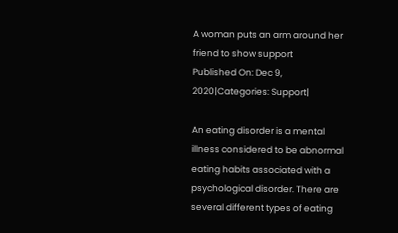A woman puts an arm around her friend to show support
Published On: Dec 9, 2020|Categories: Support|

An eating disorder is a mental illness considered to be abnormal eating habits associated with a psychological disorder. There are several different types of eating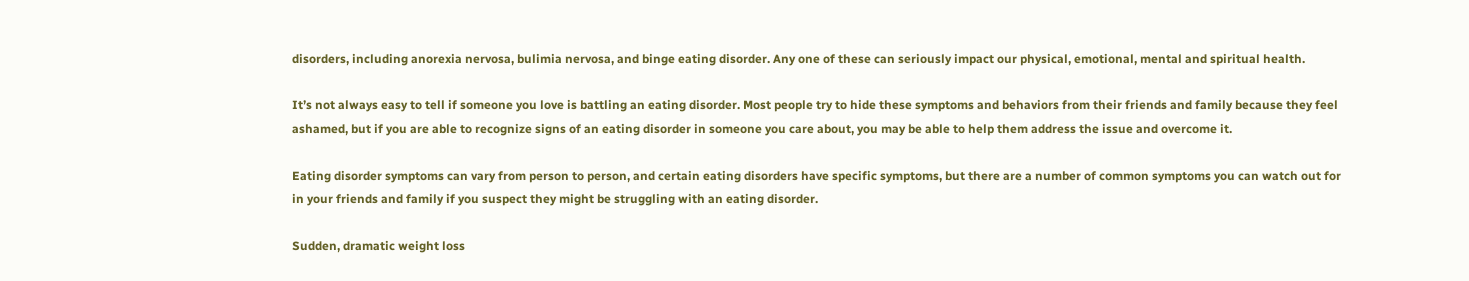disorders, including anorexia nervosa, bulimia nervosa, and binge eating disorder. Any one of these can seriously impact our physical, emotional, mental and spiritual health.

It’s not always easy to tell if someone you love is battling an eating disorder. Most people try to hide these symptoms and behaviors from their friends and family because they feel ashamed, but if you are able to recognize signs of an eating disorder in someone you care about, you may be able to help them address the issue and overcome it.

Eating disorder symptoms can vary from person to person, and certain eating disorders have specific symptoms, but there are a number of common symptoms you can watch out for in your friends and family if you suspect they might be struggling with an eating disorder.

Sudden, dramatic weight loss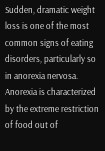Sudden, dramatic weight loss is one of the most common signs of eating disorders, particularly so in anorexia nervosa. Anorexia is characterized by the extreme restriction of food out of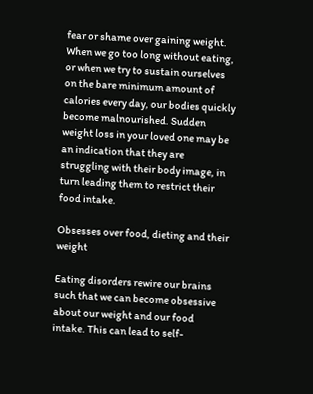fear or shame over gaining weight. When we go too long without eating, or when we try to sustain ourselves on the bare minimum amount of calories every day, our bodies quickly become malnourished. Sudden weight loss in your loved one may be an indication that they are struggling with their body image, in turn leading them to restrict their food intake.

Obsesses over food, dieting and their weight

Eating disorders rewire our brains such that we can become obsessive about our weight and our food intake. This can lead to self-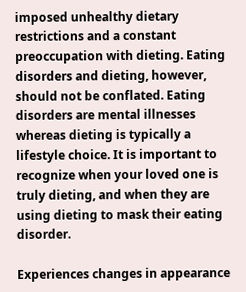imposed unhealthy dietary restrictions and a constant preoccupation with dieting. Eating disorders and dieting, however, should not be conflated. Eating disorders are mental illnesses whereas dieting is typically a lifestyle choice. It is important to recognize when your loved one is truly dieting, and when they are using dieting to mask their eating disorder.

Experiences changes in appearance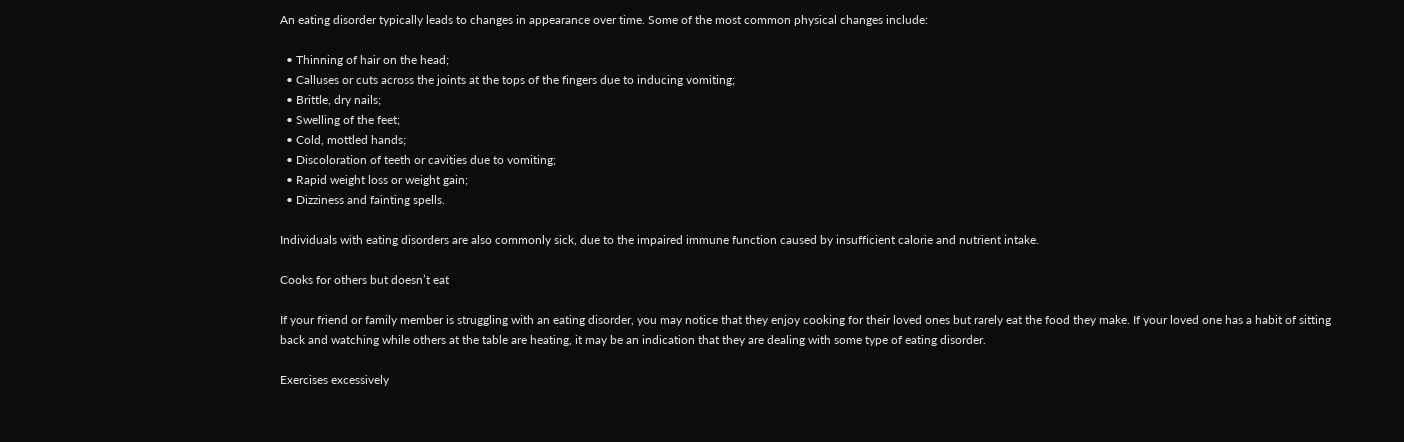An eating disorder typically leads to changes in appearance over time. Some of the most common physical changes include:

  • Thinning of hair on the head;
  • Calluses or cuts across the joints at the tops of the fingers due to inducing vomiting;
  • Brittle, dry nails;
  • Swelling of the feet;
  • Cold, mottled hands;
  • Discoloration of teeth or cavities due to vomiting;
  • Rapid weight loss or weight gain;
  • Dizziness and fainting spells.

Individuals with eating disorders are also commonly sick, due to the impaired immune function caused by insufficient calorie and nutrient intake.

Cooks for others but doesn’t eat

If your friend or family member is struggling with an eating disorder, you may notice that they enjoy cooking for their loved ones but rarely eat the food they make. If your loved one has a habit of sitting back and watching while others at the table are heating, it may be an indication that they are dealing with some type of eating disorder.

Exercises excessively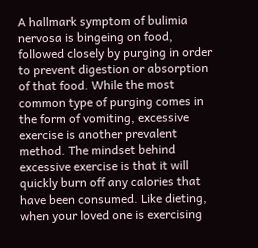A hallmark symptom of bulimia nervosa is bingeing on food, followed closely by purging in order to prevent digestion or absorption of that food. While the most common type of purging comes in the form of vomiting, excessive exercise is another prevalent method. The mindset behind excessive exercise is that it will quickly burn off any calories that have been consumed. Like dieting, when your loved one is exercising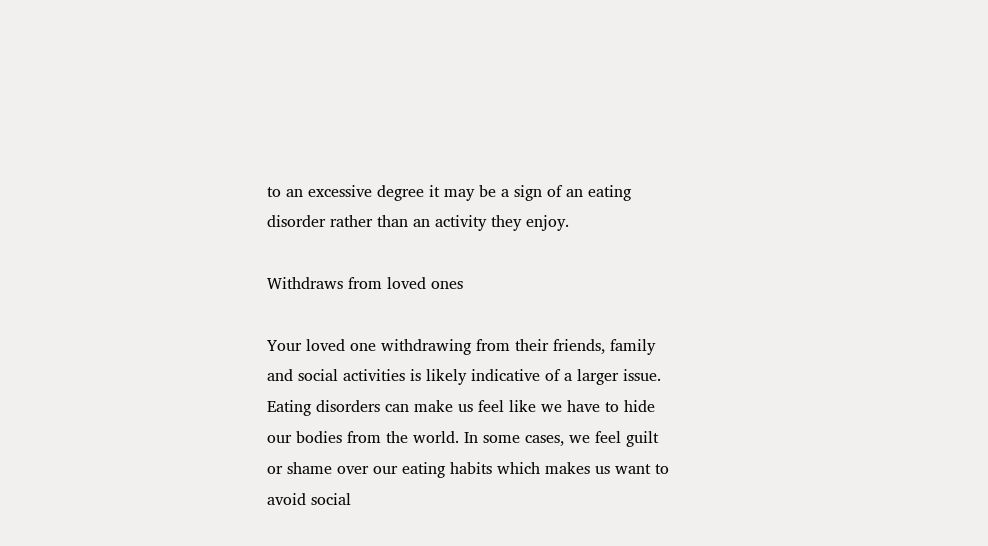to an excessive degree it may be a sign of an eating disorder rather than an activity they enjoy.

Withdraws from loved ones

Your loved one withdrawing from their friends, family and social activities is likely indicative of a larger issue. Eating disorders can make us feel like we have to hide our bodies from the world. In some cases, we feel guilt or shame over our eating habits which makes us want to avoid social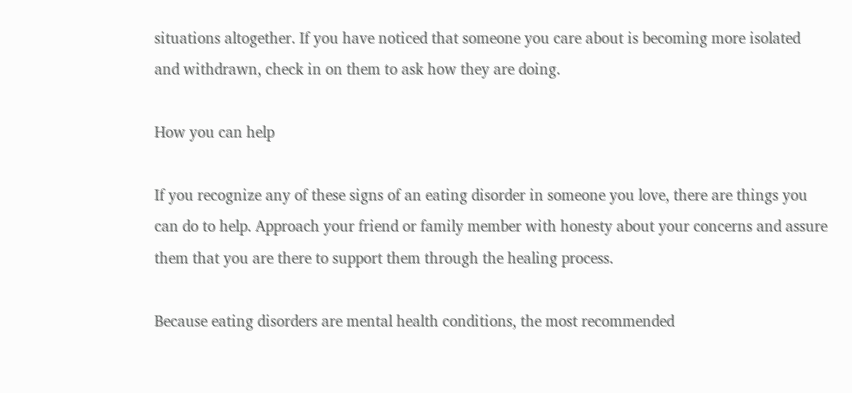situations altogether. If you have noticed that someone you care about is becoming more isolated and withdrawn, check in on them to ask how they are doing.

How you can help

If you recognize any of these signs of an eating disorder in someone you love, there are things you can do to help. Approach your friend or family member with honesty about your concerns and assure them that you are there to support them through the healing process.

Because eating disorders are mental health conditions, the most recommended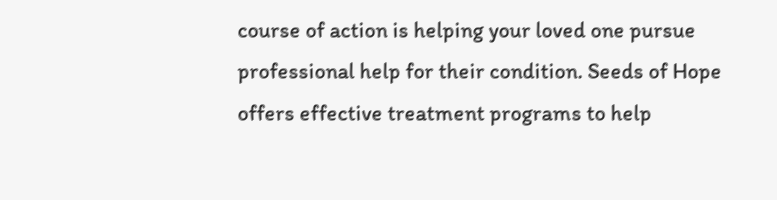course of action is helping your loved one pursue professional help for their condition. Seeds of Hope offers effective treatment programs to help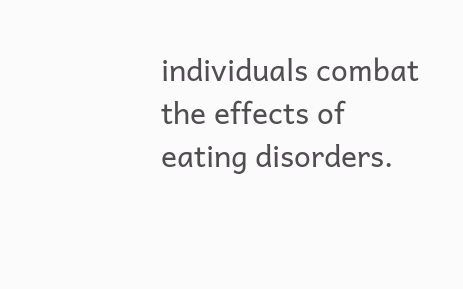individuals combat the effects of eating disorders.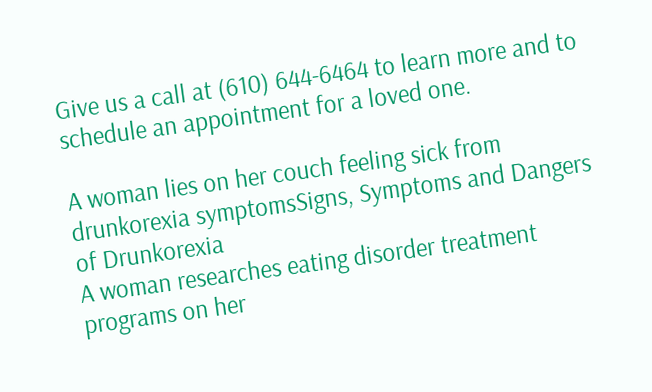Give us a call at (610) 644-6464 to learn more and to schedule an appointment for a loved one.

A woman lies on her couch feeling sick from drunkorexia symptomsSigns, Symptoms and Dangers of Drunkorexia
A woman researches eating disorder treatment programs on her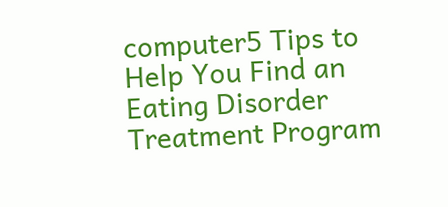computer5 Tips to Help You Find an Eating Disorder Treatment Program